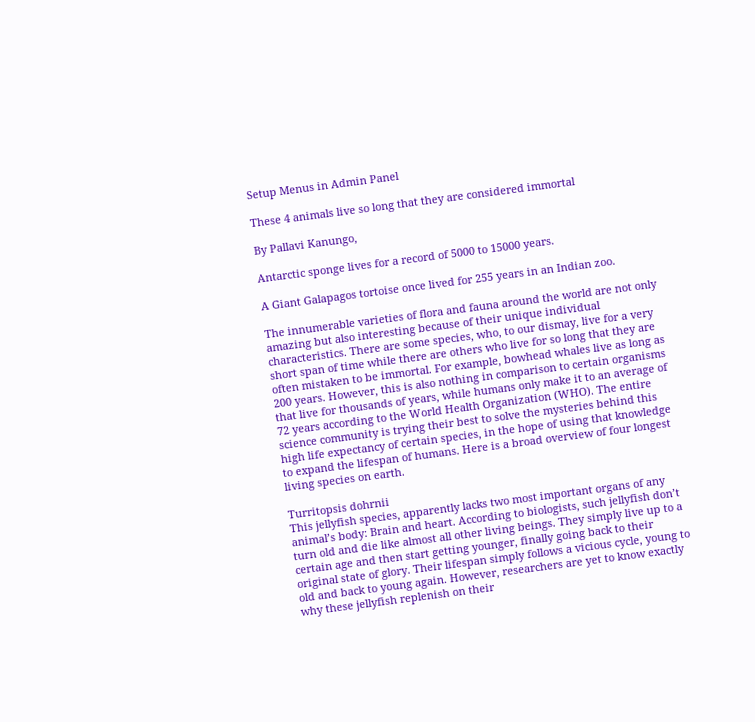Setup Menus in Admin Panel

These 4 animals live so long that they are considered immortal

By Pallavi Kanungo,

Antarctic sponge lives for a record of 5000 to 15000 years.

A Giant Galapagos tortoise once lived for 255 years in an Indian zoo.

The innumerable varieties of flora and fauna around the world are not only amazing but also interesting because of their unique individual characteristics. There are some species, who, to our dismay, live for a very short span of time while there are others who live for so long that they are often mistaken to be immortal. For example, bowhead whales live as long as 200 years. However, this is also nothing in comparison to certain organisms that live for thousands of years, while humans only make it to an average of 72 years according to the World Health Organization (WHO). The entire science community is trying their best to solve the mysteries behind this high life expectancy of certain species, in the hope of using that knowledge to expand the lifespan of humans. Here is a broad overview of four longest living species on earth.

Turritopsis dohrnii
This jellyfish species, apparently lacks two most important organs of any animal’s body: Brain and heart. According to biologists, such jellyfish don’t turn old and die like almost all other living beings. They simply live up to a certain age and then start getting younger, finally going back to their original state of glory. Their lifespan simply follows a vicious cycle, young to old and back to young again. However, researchers are yet to know exactly why these jellyfish replenish on their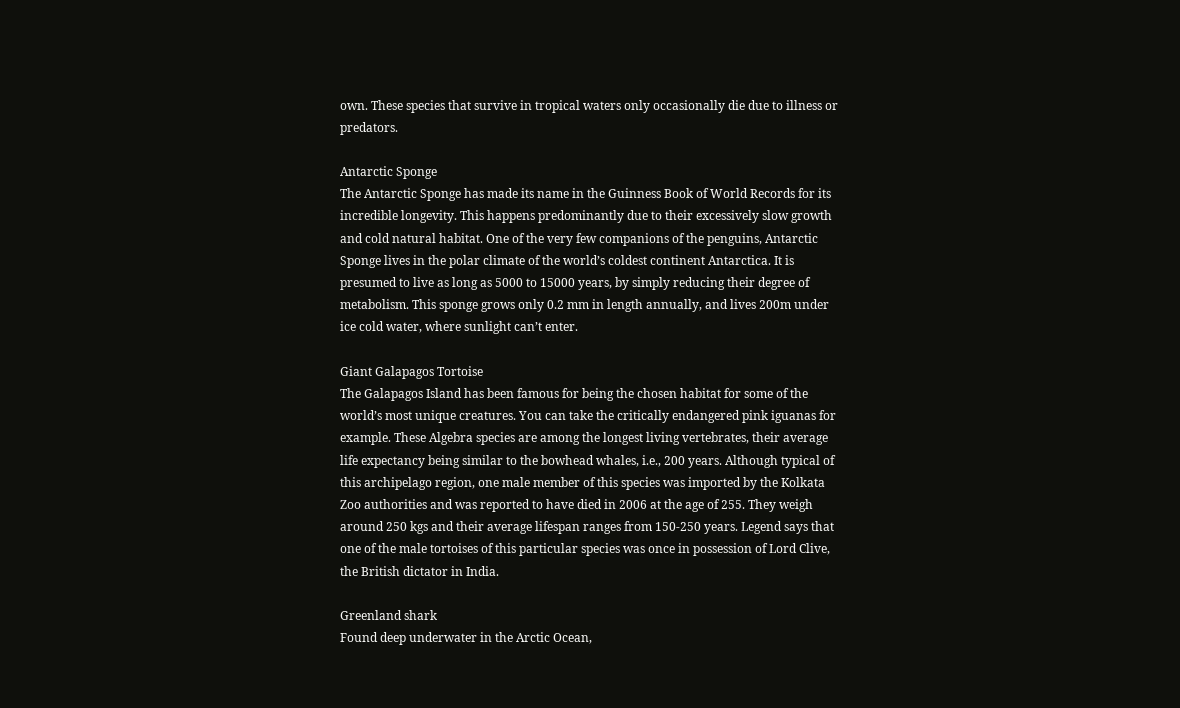own. These species that survive in tropical waters only occasionally die due to illness or predators.

Antarctic Sponge
The Antarctic Sponge has made its name in the Guinness Book of World Records for its incredible longevity. This happens predominantly due to their excessively slow growth and cold natural habitat. One of the very few companions of the penguins, Antarctic Sponge lives in the polar climate of the world’s coldest continent Antarctica. It is presumed to live as long as 5000 to 15000 years, by simply reducing their degree of metabolism. This sponge grows only 0.2 mm in length annually, and lives 200m under ice cold water, where sunlight can’t enter.

Giant Galapagos Tortoise
The Galapagos Island has been famous for being the chosen habitat for some of the world’s most unique creatures. You can take the critically endangered pink iguanas for example. These Algebra species are among the longest living vertebrates, their average life expectancy being similar to the bowhead whales, i.e., 200 years. Although typical of this archipelago region, one male member of this species was imported by the Kolkata Zoo authorities and was reported to have died in 2006 at the age of 255. They weigh around 250 kgs and their average lifespan ranges from 150-250 years. Legend says that one of the male tortoises of this particular species was once in possession of Lord Clive, the British dictator in India.

Greenland shark
Found deep underwater in the Arctic Ocean,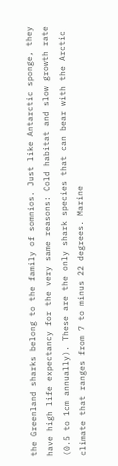the Greenland sharks belong to the family of somnios. Just like Antarctic sponge, they have high life expectancy for the very same reasons: Cold habitat and slow growth rate (0.5 to 1cm annually). These are the only shark species that can bear with the Arctic climate that ranges from 7 to minus 22 degrees. Marine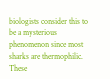biologists consider this to be a mysterious phenomenon since most sharks are thermophilic. These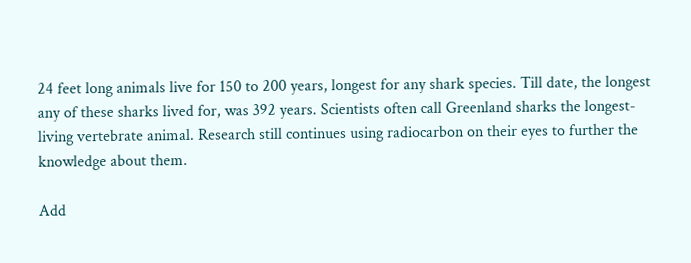24 feet long animals live for 150 to 200 years, longest for any shark species. Till date, the longest any of these sharks lived for, was 392 years. Scientists often call Greenland sharks the longest-living vertebrate animal. Research still continues using radiocarbon on their eyes to further the knowledge about them.

Add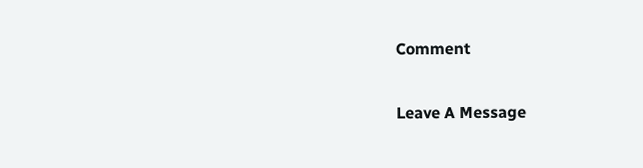Comment

Leave A Message